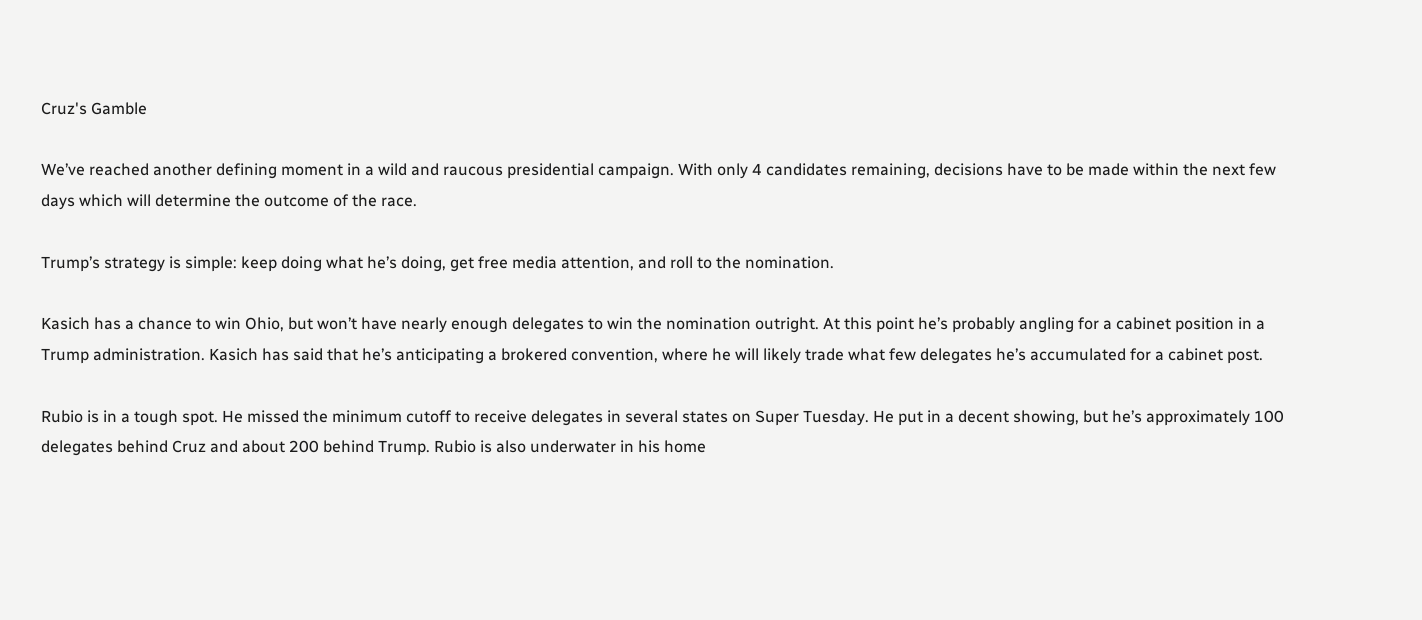Cruz's Gamble

We’ve reached another defining moment in a wild and raucous presidential campaign. With only 4 candidates remaining, decisions have to be made within the next few days which will determine the outcome of the race.

Trump’s strategy is simple: keep doing what he’s doing, get free media attention, and roll to the nomination.

Kasich has a chance to win Ohio, but won’t have nearly enough delegates to win the nomination outright. At this point he’s probably angling for a cabinet position in a Trump administration. Kasich has said that he’s anticipating a brokered convention, where he will likely trade what few delegates he’s accumulated for a cabinet post.

Rubio is in a tough spot. He missed the minimum cutoff to receive delegates in several states on Super Tuesday. He put in a decent showing, but he’s approximately 100 delegates behind Cruz and about 200 behind Trump. Rubio is also underwater in his home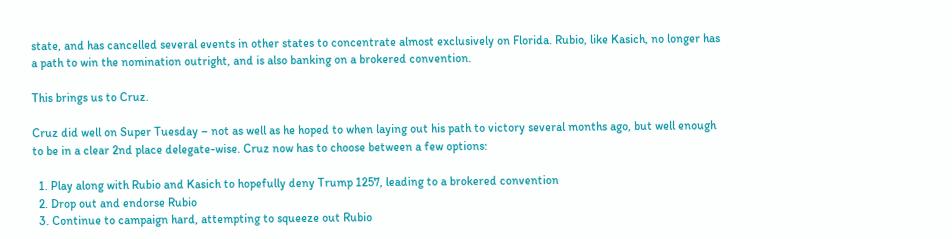state, and has cancelled several events in other states to concentrate almost exclusively on Florida. Rubio, like Kasich, no longer has a path to win the nomination outright, and is also banking on a brokered convention.

This brings us to Cruz.

Cruz did well on Super Tuesday – not as well as he hoped to when laying out his path to victory several months ago, but well enough to be in a clear 2nd place delegate-wise. Cruz now has to choose between a few options:

  1. Play along with Rubio and Kasich to hopefully deny Trump 1257, leading to a brokered convention
  2. Drop out and endorse Rubio
  3. Continue to campaign hard, attempting to squeeze out Rubio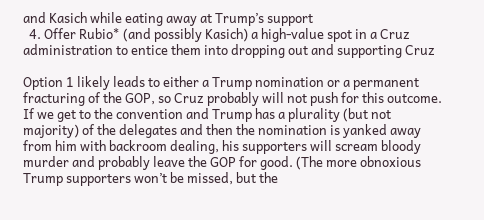and Kasich while eating away at Trump’s support
  4. Offer Rubio* (and possibly Kasich) a high-value spot in a Cruz administration to entice them into dropping out and supporting Cruz

Option 1 likely leads to either a Trump nomination or a permanent  fracturing of the GOP, so Cruz probably will not push for this outcome. If we get to the convention and Trump has a plurality (but not majority) of the delegates and then the nomination is yanked away from him with backroom dealing, his supporters will scream bloody murder and probably leave the GOP for good. (The more obnoxious Trump supporters won’t be missed, but the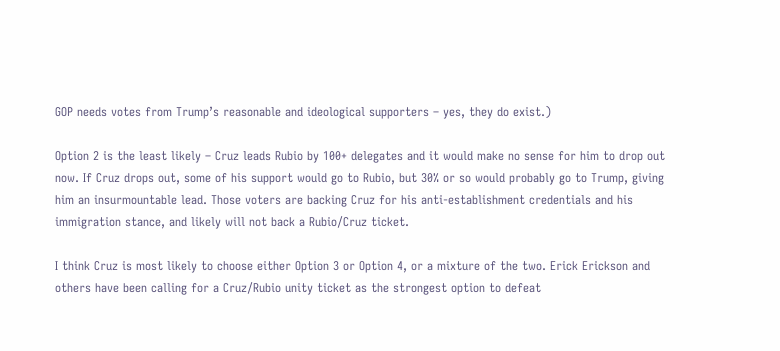GOP needs votes from Trump’s reasonable and ideological supporters – yes, they do exist.)

Option 2 is the least likely – Cruz leads Rubio by 100+ delegates and it would make no sense for him to drop out now. If Cruz drops out, some of his support would go to Rubio, but 30% or so would probably go to Trump, giving him an insurmountable lead. Those voters are backing Cruz for his anti-establishment credentials and his immigration stance, and likely will not back a Rubio/Cruz ticket.

I think Cruz is most likely to choose either Option 3 or Option 4, or a mixture of the two. Erick Erickson and others have been calling for a Cruz/Rubio unity ticket as the strongest option to defeat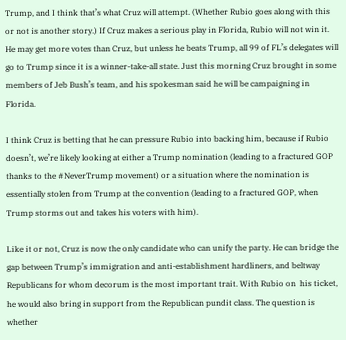Trump, and I think that’s what Cruz will attempt. (Whether Rubio goes along with this or not is another story.) If Cruz makes a serious play in Florida, Rubio will not win it. He may get more votes than Cruz, but unless he beats Trump, all 99 of FL’s delegates will go to Trump since it is a winner-take-all state. Just this morning Cruz brought in some members of Jeb Bush’s team, and his spokesman said he will be campaigning in Florida.

I think Cruz is betting that he can pressure Rubio into backing him, because if Rubio doesn’t, we’re likely looking at either a Trump nomination (leading to a fractured GOP thanks to the #NeverTrump movement) or a situation where the nomination is essentially stolen from Trump at the convention (leading to a fractured GOP, when Trump storms out and takes his voters with him).

Like it or not, Cruz is now the only candidate who can unify the party. He can bridge the gap between Trump’s immigration and anti-establishment hardliners, and beltway Republicans for whom decorum is the most important trait. With Rubio on  his ticket, he would also bring in support from the Republican pundit class. The question is whether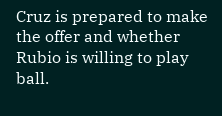Cruz is prepared to make the offer and whether Rubio is willing to play ball.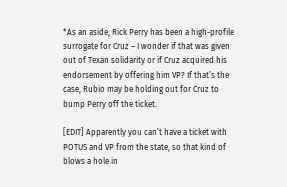*As an aside, Rick Perry has been a high-profile surrogate for Cruz – I wonder if that was given out of Texan solidarity or if Cruz acquired his endorsement by offering him VP? If that’s the case, Rubio may be holding out for Cruz to bump Perry off the ticket.

[EDIT] Apparently you can’t have a ticket with POTUS and VP from the state, so that kind of blows a hole in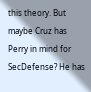this theory. But maybe Cruz has Perry in mind for SecDefense? He has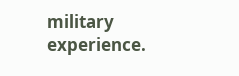military experience.